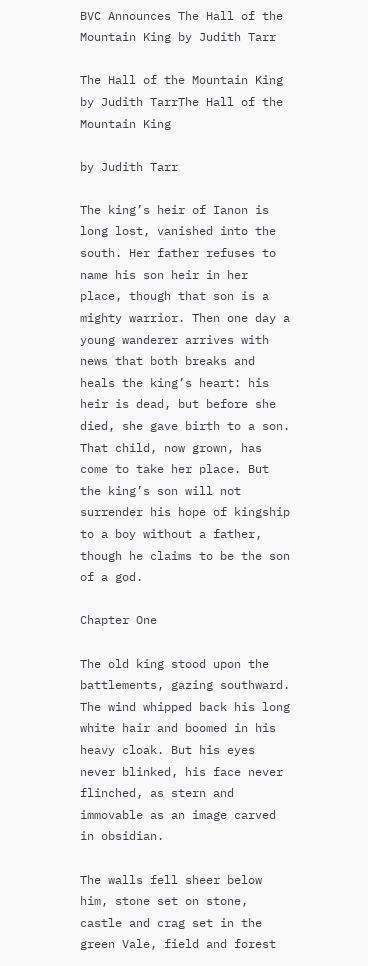BVC Announces The Hall of the Mountain King by Judith Tarr

The Hall of the Mountain King by Judith TarrThe Hall of the Mountain King

by Judith Tarr

The king’s heir of Ianon is long lost, vanished into the south. Her father refuses to name his son heir in her place, though that son is a mighty warrior. Then one day a young wanderer arrives with news that both breaks and heals the king’s heart: his heir is dead, but before she died, she gave birth to a son. That child, now grown, has come to take her place. But the king’s son will not surrender his hope of kingship to a boy without a father, though he claims to be the son of a god.

Chapter One

The old king stood upon the battlements, gazing southward. The wind whipped back his long white hair and boomed in his heavy cloak. But his eyes never blinked, his face never flinched, as stern and immovable as an image carved in obsidian.

The walls fell sheer below him, stone set on stone, castle and crag set in the green Vale, field and forest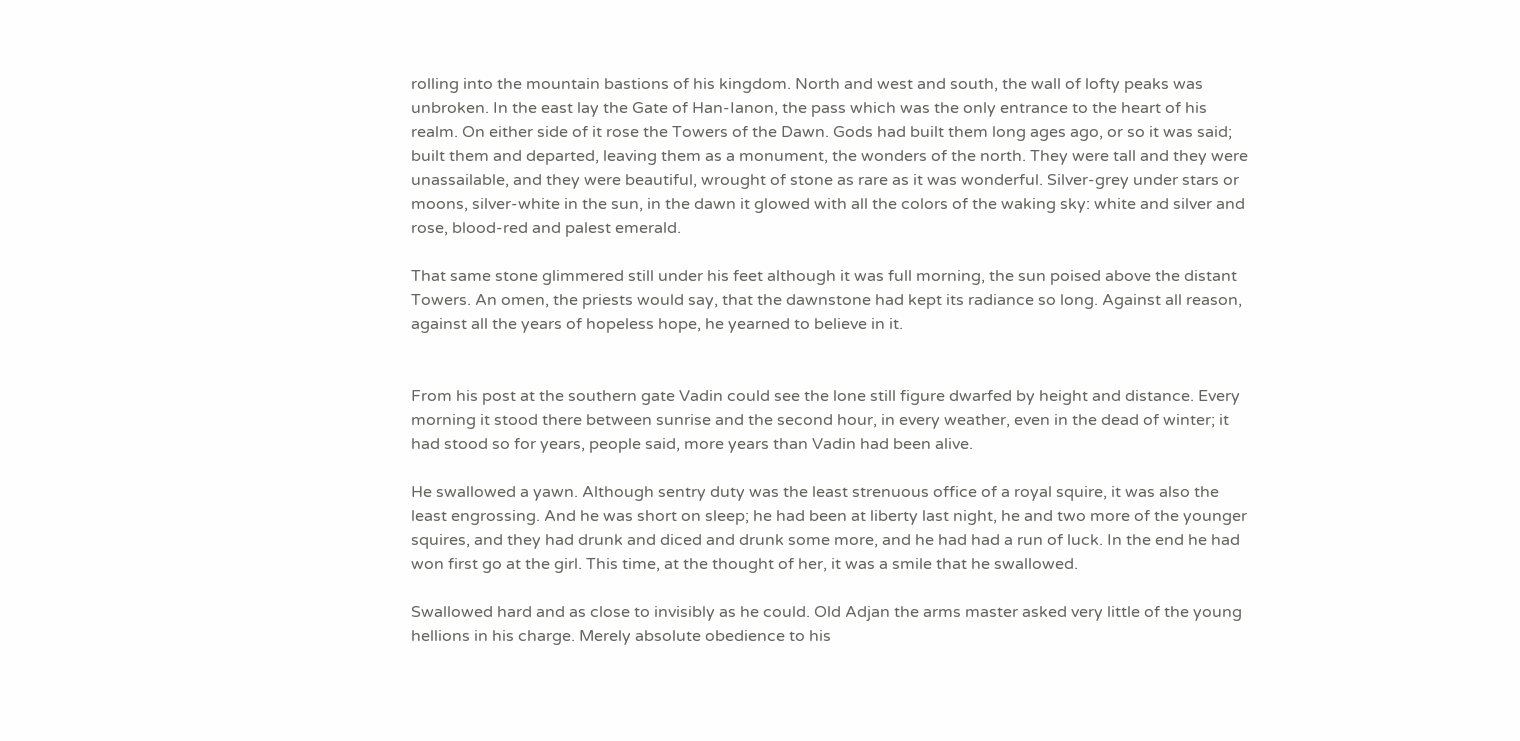rolling into the mountain bastions of his kingdom. North and west and south, the wall of lofty peaks was unbroken. In the east lay the Gate of Han-Ianon, the pass which was the only entrance to the heart of his realm. On either side of it rose the Towers of the Dawn. Gods had built them long ages ago, or so it was said; built them and departed, leaving them as a monument, the wonders of the north. They were tall and they were unassailable, and they were beautiful, wrought of stone as rare as it was wonderful. Silver-grey under stars or moons, silver-white in the sun, in the dawn it glowed with all the colors of the waking sky: white and silver and rose, blood-red and palest emerald.

That same stone glimmered still under his feet although it was full morning, the sun poised above the distant Towers. An omen, the priests would say, that the dawnstone had kept its radiance so long. Against all reason, against all the years of hopeless hope, he yearned to believe in it.


From his post at the southern gate Vadin could see the lone still figure dwarfed by height and distance. Every morning it stood there between sunrise and the second hour, in every weather, even in the dead of winter; it had stood so for years, people said, more years than Vadin had been alive.

He swallowed a yawn. Although sentry duty was the least strenuous office of a royal squire, it was also the least engrossing. And he was short on sleep; he had been at liberty last night, he and two more of the younger squires, and they had drunk and diced and drunk some more, and he had had a run of luck. In the end he had won first go at the girl. This time, at the thought of her, it was a smile that he swallowed.

Swallowed hard and as close to invisibly as he could. Old Adjan the arms master asked very little of the young hellions in his charge. Merely absolute obedience to his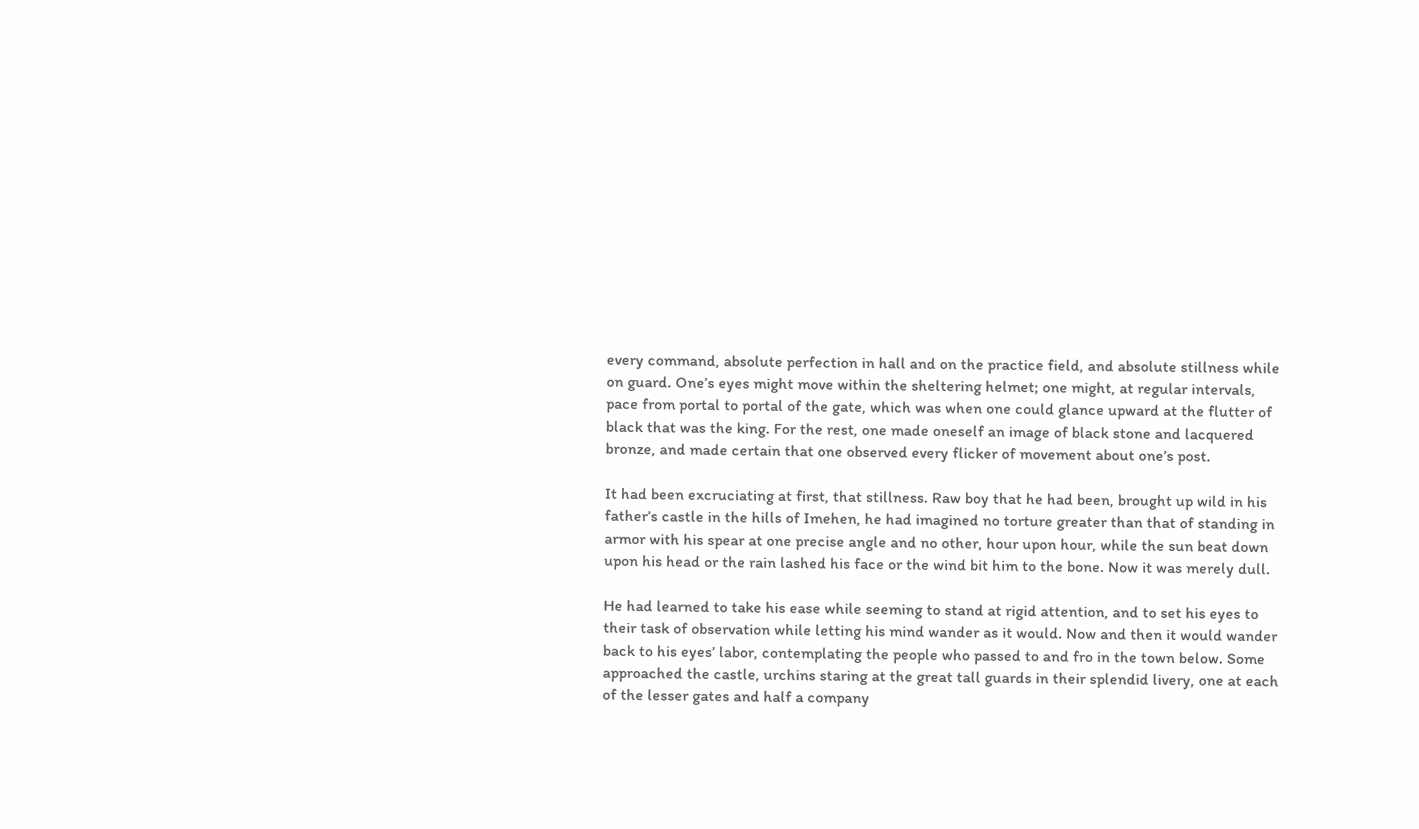every command, absolute perfection in hall and on the practice field, and absolute stillness while on guard. One’s eyes might move within the sheltering helmet; one might, at regular intervals, pace from portal to portal of the gate, which was when one could glance upward at the flutter of black that was the king. For the rest, one made oneself an image of black stone and lacquered bronze, and made certain that one observed every flicker of movement about one’s post.

It had been excruciating at first, that stillness. Raw boy that he had been, brought up wild in his father’s castle in the hills of Imehen, he had imagined no torture greater than that of standing in armor with his spear at one precise angle and no other, hour upon hour, while the sun beat down upon his head or the rain lashed his face or the wind bit him to the bone. Now it was merely dull.

He had learned to take his ease while seeming to stand at rigid attention, and to set his eyes to their task of observation while letting his mind wander as it would. Now and then it would wander back to his eyes’ labor, contemplating the people who passed to and fro in the town below. Some approached the castle, urchins staring at the great tall guards in their splendid livery, one at each of the lesser gates and half a company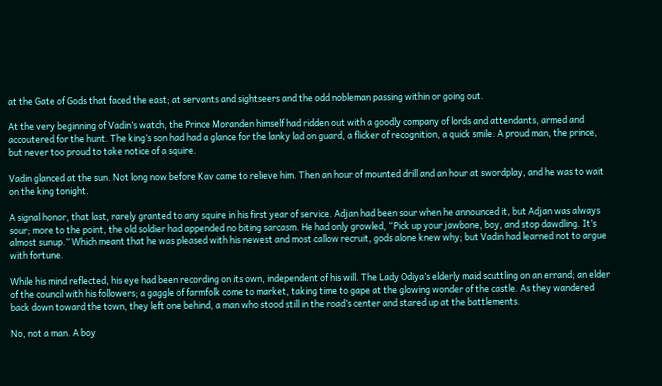at the Gate of Gods that faced the east; at servants and sightseers and the odd nobleman passing within or going out.

At the very beginning of Vadin’s watch, the Prince Moranden himself had ridden out with a goodly company of lords and attendants, armed and accoutered for the hunt. The king’s son had had a glance for the lanky lad on guard, a flicker of recognition, a quick smile. A proud man, the prince, but never too proud to take notice of a squire.

Vadin glanced at the sun. Not long now before Kav came to relieve him. Then an hour of mounted drill and an hour at swordplay, and he was to wait on the king tonight.

A signal honor, that last, rarely granted to any squire in his first year of service. Adjan had been sour when he announced it, but Adjan was always sour; more to the point, the old soldier had appended no biting sarcasm. He had only growled, “Pick up your jawbone, boy, and stop dawdling. It’s almost sunup.” Which meant that he was pleased with his newest and most callow recruit, gods alone knew why; but Vadin had learned not to argue with fortune.

While his mind reflected, his eye had been recording on its own, independent of his will. The Lady Odiya’s elderly maid scuttling on an errand; an elder of the council with his followers; a gaggle of farmfolk come to market, taking time to gape at the glowing wonder of the castle. As they wandered back down toward the town, they left one behind, a man who stood still in the road’s center and stared up at the battlements.

No, not a man. A boy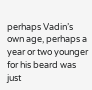perhaps Vadin’s own age, perhaps a year or two younger for his beard was just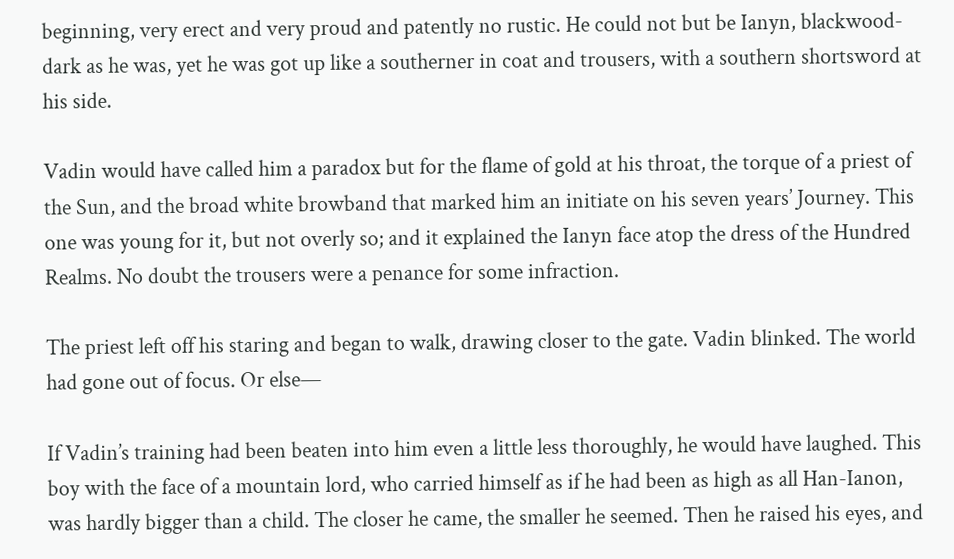beginning, very erect and very proud and patently no rustic. He could not but be Ianyn, blackwood-dark as he was, yet he was got up like a southerner in coat and trousers, with a southern shortsword at his side.

Vadin would have called him a paradox but for the flame of gold at his throat, the torque of a priest of the Sun, and the broad white browband that marked him an initiate on his seven years’ Journey. This one was young for it, but not overly so; and it explained the Ianyn face atop the dress of the Hundred Realms. No doubt the trousers were a penance for some infraction.

The priest left off his staring and began to walk, drawing closer to the gate. Vadin blinked. The world had gone out of focus. Or else—

If Vadin’s training had been beaten into him even a little less thoroughly, he would have laughed. This boy with the face of a mountain lord, who carried himself as if he had been as high as all Han-Ianon, was hardly bigger than a child. The closer he came, the smaller he seemed. Then he raised his eyes, and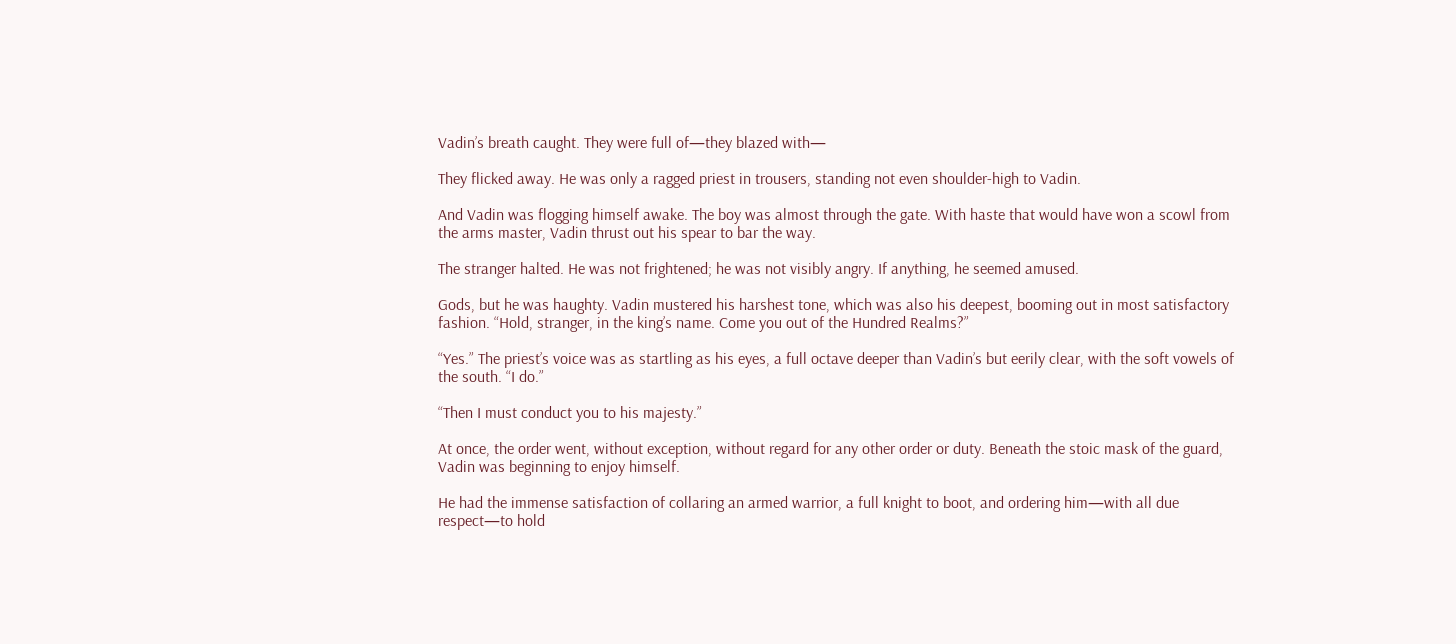Vadin’s breath caught. They were full of—they blazed with—

They flicked away. He was only a ragged priest in trousers, standing not even shoulder-high to Vadin.

And Vadin was flogging himself awake. The boy was almost through the gate. With haste that would have won a scowl from the arms master, Vadin thrust out his spear to bar the way.

The stranger halted. He was not frightened; he was not visibly angry. If anything, he seemed amused.

Gods, but he was haughty. Vadin mustered his harshest tone, which was also his deepest, booming out in most satisfactory fashion. “Hold, stranger, in the king’s name. Come you out of the Hundred Realms?”

“Yes.” The priest’s voice was as startling as his eyes, a full octave deeper than Vadin’s but eerily clear, with the soft vowels of the south. “I do.”

“Then I must conduct you to his majesty.”

At once, the order went, without exception, without regard for any other order or duty. Beneath the stoic mask of the guard, Vadin was beginning to enjoy himself.

He had the immense satisfaction of collaring an armed warrior, a full knight to boot, and ordering him—with all due respect—to hold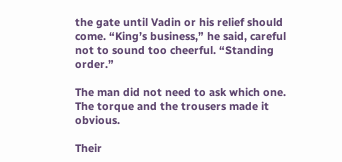the gate until Vadin or his relief should come. “King’s business,” he said, careful not to sound too cheerful. “Standing order.”

The man did not need to ask which one. The torque and the trousers made it obvious.

Their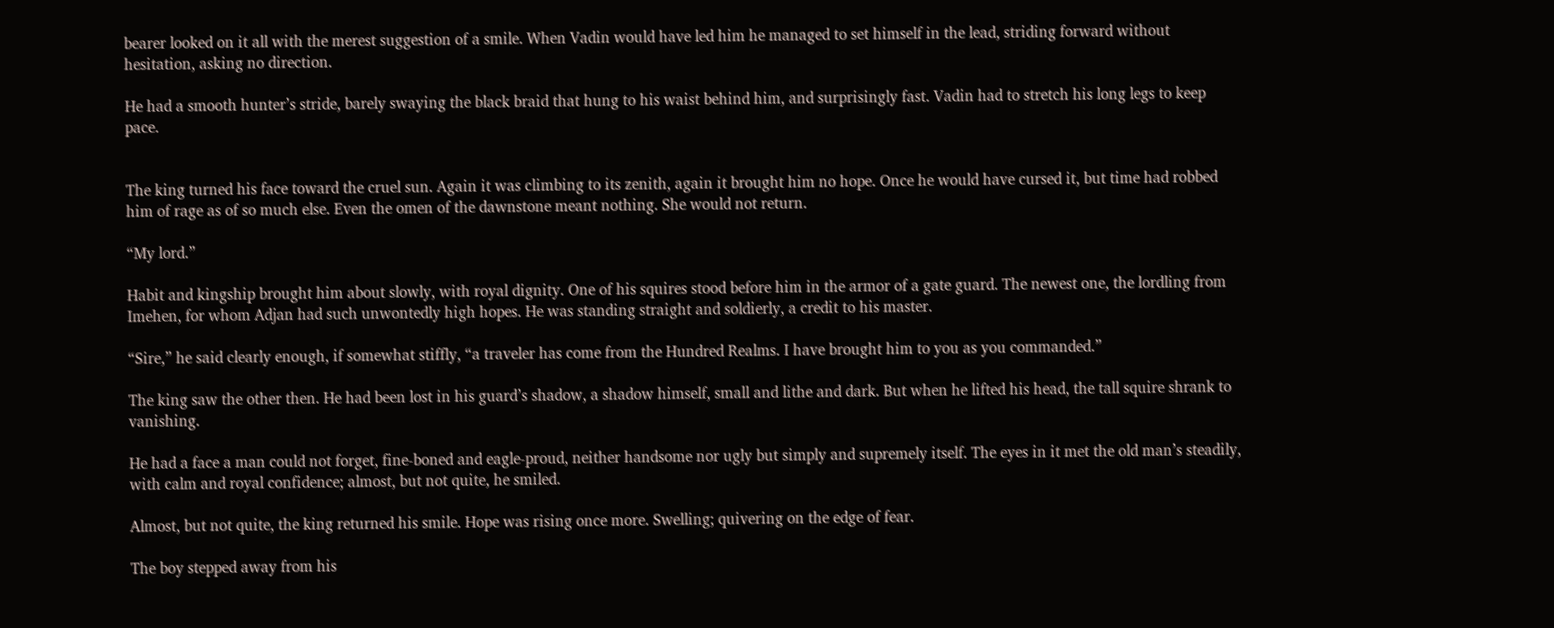bearer looked on it all with the merest suggestion of a smile. When Vadin would have led him he managed to set himself in the lead, striding forward without hesitation, asking no direction.

He had a smooth hunter’s stride, barely swaying the black braid that hung to his waist behind him, and surprisingly fast. Vadin had to stretch his long legs to keep pace.


The king turned his face toward the cruel sun. Again it was climbing to its zenith, again it brought him no hope. Once he would have cursed it, but time had robbed him of rage as of so much else. Even the omen of the dawnstone meant nothing. She would not return.

“My lord.”

Habit and kingship brought him about slowly, with royal dignity. One of his squires stood before him in the armor of a gate guard. The newest one, the lordling from Imehen, for whom Adjan had such unwontedly high hopes. He was standing straight and soldierly, a credit to his master.

“Sire,” he said clearly enough, if somewhat stiffly, “a traveler has come from the Hundred Realms. I have brought him to you as you commanded.”

The king saw the other then. He had been lost in his guard’s shadow, a shadow himself, small and lithe and dark. But when he lifted his head, the tall squire shrank to vanishing.

He had a face a man could not forget, fine-boned and eagle-proud, neither handsome nor ugly but simply and supremely itself. The eyes in it met the old man’s steadily, with calm and royal confidence; almost, but not quite, he smiled.

Almost, but not quite, the king returned his smile. Hope was rising once more. Swelling; quivering on the edge of fear.

The boy stepped away from his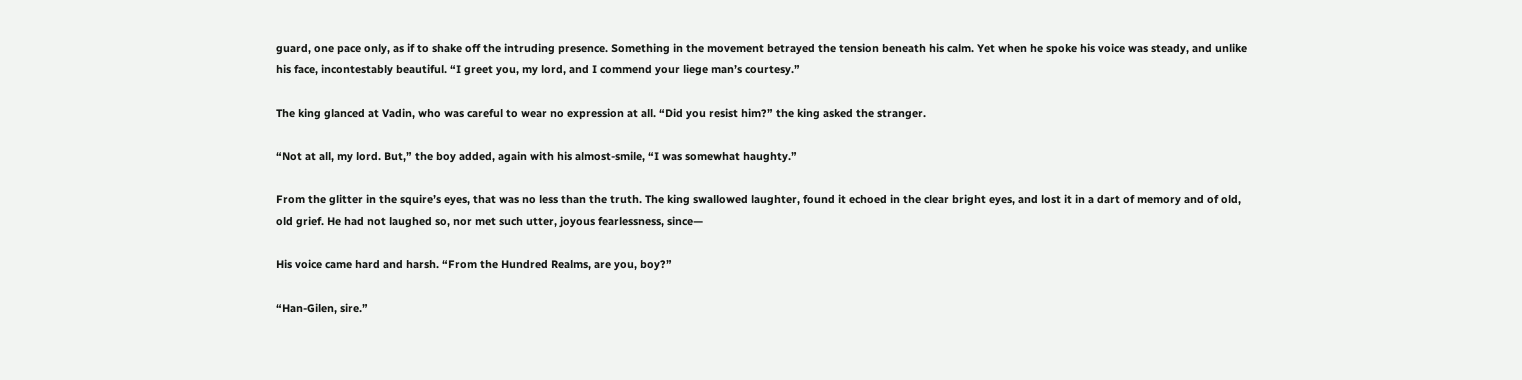guard, one pace only, as if to shake off the intruding presence. Something in the movement betrayed the tension beneath his calm. Yet when he spoke his voice was steady, and unlike his face, incontestably beautiful. “I greet you, my lord, and I commend your liege man’s courtesy.”

The king glanced at Vadin, who was careful to wear no expression at all. “Did you resist him?” the king asked the stranger.

“Not at all, my lord. But,” the boy added, again with his almost-smile, “I was somewhat haughty.”

From the glitter in the squire’s eyes, that was no less than the truth. The king swallowed laughter, found it echoed in the clear bright eyes, and lost it in a dart of memory and of old, old grief. He had not laughed so, nor met such utter, joyous fearlessness, since—

His voice came hard and harsh. “From the Hundred Realms, are you, boy?”

“Han-Gilen, sire.”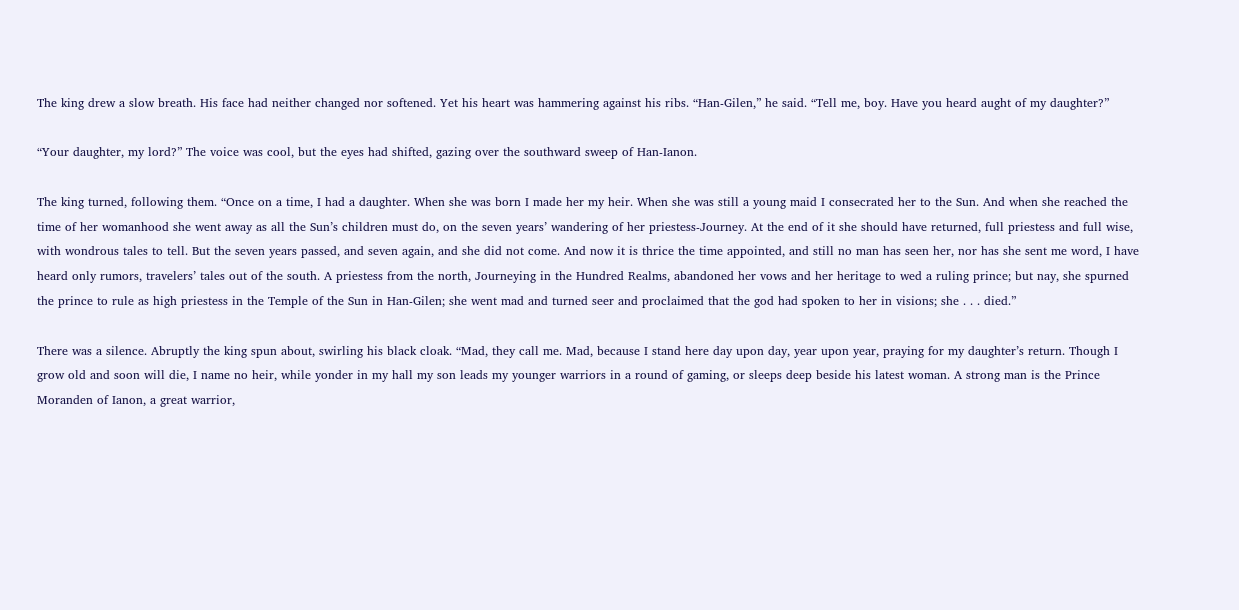The king drew a slow breath. His face had neither changed nor softened. Yet his heart was hammering against his ribs. “Han-Gilen,” he said. “Tell me, boy. Have you heard aught of my daughter?”

“Your daughter, my lord?” The voice was cool, but the eyes had shifted, gazing over the southward sweep of Han-Ianon.

The king turned, following them. “Once on a time, I had a daughter. When she was born I made her my heir. When she was still a young maid I consecrated her to the Sun. And when she reached the time of her womanhood she went away as all the Sun’s children must do, on the seven years’ wandering of her priestess-Journey. At the end of it she should have returned, full priestess and full wise, with wondrous tales to tell. But the seven years passed, and seven again, and she did not come. And now it is thrice the time appointed, and still no man has seen her, nor has she sent me word, I have heard only rumors, travelers’ tales out of the south. A priestess from the north, Journeying in the Hundred Realms, abandoned her vows and her heritage to wed a ruling prince; but nay, she spurned the prince to rule as high priestess in the Temple of the Sun in Han-Gilen; she went mad and turned seer and proclaimed that the god had spoken to her in visions; she . . . died.”

There was a silence. Abruptly the king spun about, swirling his black cloak. “Mad, they call me. Mad, because I stand here day upon day, year upon year, praying for my daughter’s return. Though I grow old and soon will die, I name no heir, while yonder in my hall my son leads my younger warriors in a round of gaming, or sleeps deep beside his latest woman. A strong man is the Prince Moranden of Ianon, a great warrior,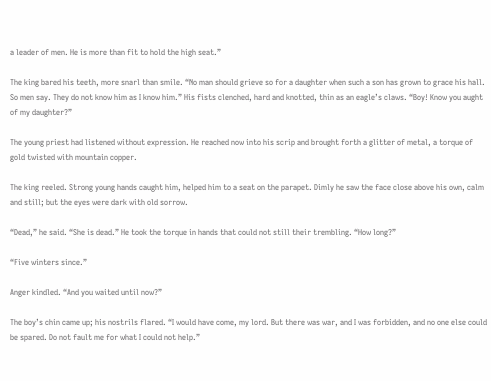a leader of men. He is more than fit to hold the high seat.”

The king bared his teeth, more snarl than smile. “No man should grieve so for a daughter when such a son has grown to grace his hall. So men say. They do not know him as I know him.” His fists clenched, hard and knotted, thin as an eagle’s claws. “Boy! Know you aught of my daughter?”

The young priest had listened without expression. He reached now into his scrip and brought forth a glitter of metal, a torque of gold twisted with mountain copper.

The king reeled. Strong young hands caught him, helped him to a seat on the parapet. Dimly he saw the face close above his own, calm and still; but the eyes were dark with old sorrow.

“Dead,” he said. “She is dead.” He took the torque in hands that could not still their trembling. “How long?”

“Five winters since.”

Anger kindled. “And you waited until now?”

The boy’s chin came up; his nostrils flared. “I would have come, my lord. But there was war, and I was forbidden, and no one else could be spared. Do not fault me for what I could not help.”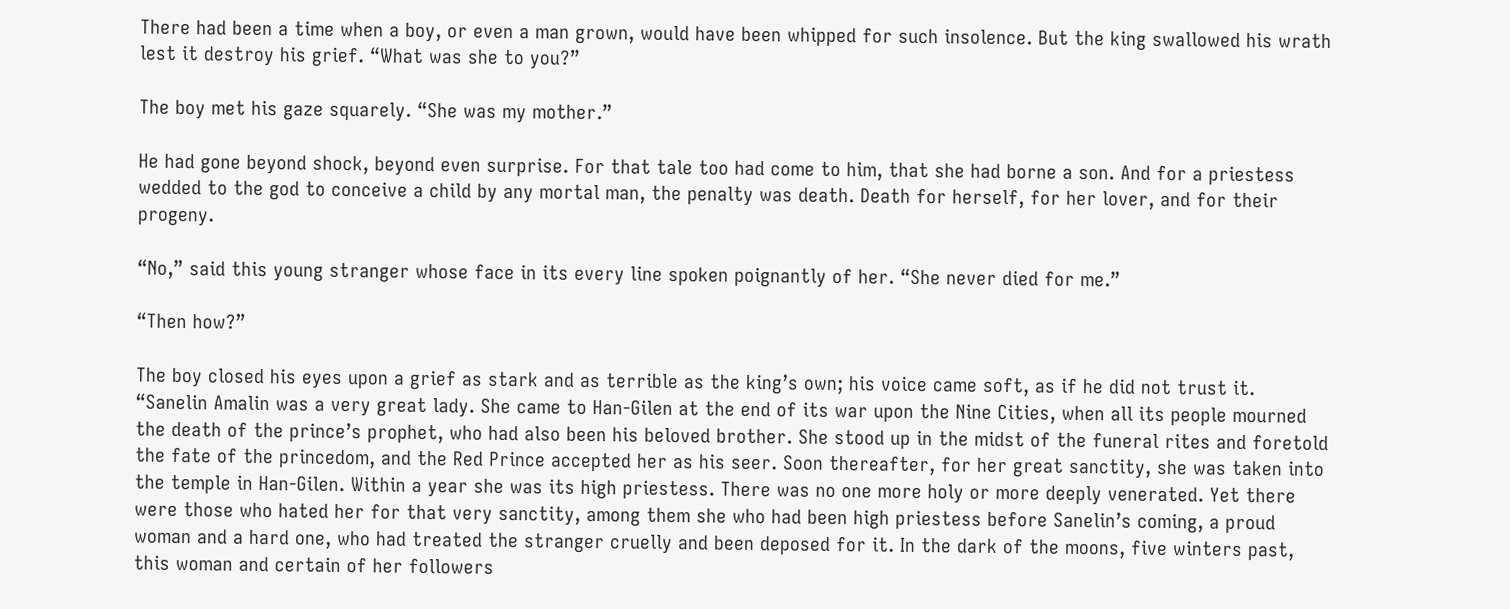There had been a time when a boy, or even a man grown, would have been whipped for such insolence. But the king swallowed his wrath lest it destroy his grief. “What was she to you?”

The boy met his gaze squarely. “She was my mother.”

He had gone beyond shock, beyond even surprise. For that tale too had come to him, that she had borne a son. And for a priestess wedded to the god to conceive a child by any mortal man, the penalty was death. Death for herself, for her lover, and for their progeny.

“No,” said this young stranger whose face in its every line spoken poignantly of her. “She never died for me.”

“Then how?”

The boy closed his eyes upon a grief as stark and as terrible as the king’s own; his voice came soft, as if he did not trust it. “Sanelin Amalin was a very great lady. She came to Han-Gilen at the end of its war upon the Nine Cities, when all its people mourned the death of the prince’s prophet, who had also been his beloved brother. She stood up in the midst of the funeral rites and foretold the fate of the princedom, and the Red Prince accepted her as his seer. Soon thereafter, for her great sanctity, she was taken into the temple in Han-Gilen. Within a year she was its high priestess. There was no one more holy or more deeply venerated. Yet there were those who hated her for that very sanctity, among them she who had been high priestess before Sanelin’s coming, a proud woman and a hard one, who had treated the stranger cruelly and been deposed for it. In the dark of the moons, five winters past, this woman and certain of her followers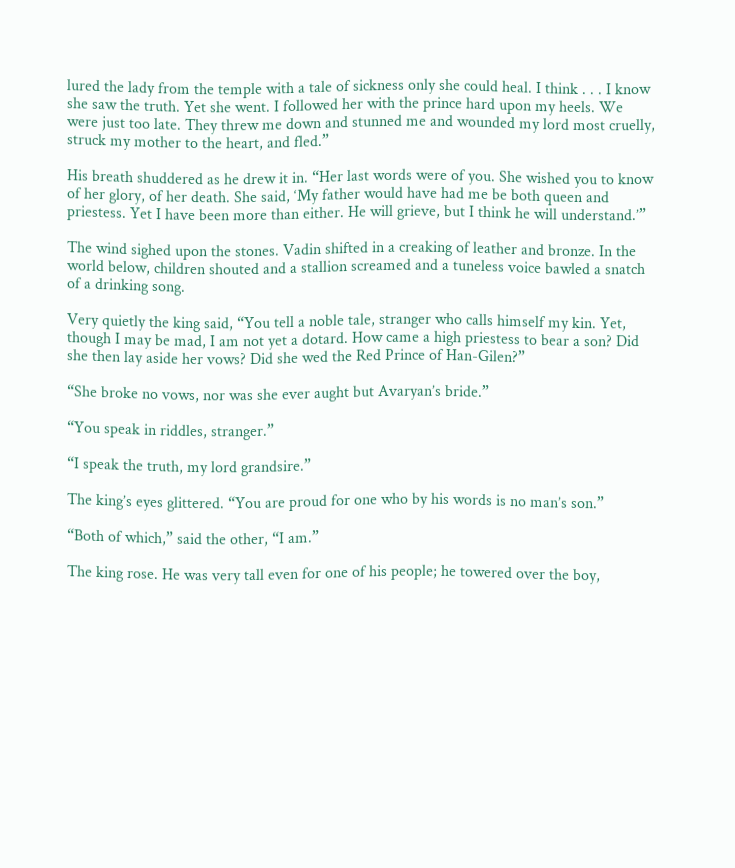lured the lady from the temple with a tale of sickness only she could heal. I think . . . I know she saw the truth. Yet she went. I followed her with the prince hard upon my heels. We were just too late. They threw me down and stunned me and wounded my lord most cruelly, struck my mother to the heart, and fled.”

His breath shuddered as he drew it in. “Her last words were of you. She wished you to know of her glory, of her death. She said, ‘My father would have had me be both queen and priestess. Yet I have been more than either. He will grieve, but I think he will understand.’”

The wind sighed upon the stones. Vadin shifted in a creaking of leather and bronze. In the world below, children shouted and a stallion screamed and a tuneless voice bawled a snatch of a drinking song.

Very quietly the king said, “You tell a noble tale, stranger who calls himself my kin. Yet, though I may be mad, I am not yet a dotard. How came a high priestess to bear a son? Did she then lay aside her vows? Did she wed the Red Prince of Han-Gilen?”

“She broke no vows, nor was she ever aught but Avaryan’s bride.”

“You speak in riddles, stranger.”

“I speak the truth, my lord grandsire.”

The king’s eyes glittered. “You are proud for one who by his words is no man’s son.”

“Both of which,” said the other, “I am.”

The king rose. He was very tall even for one of his people; he towered over the boy,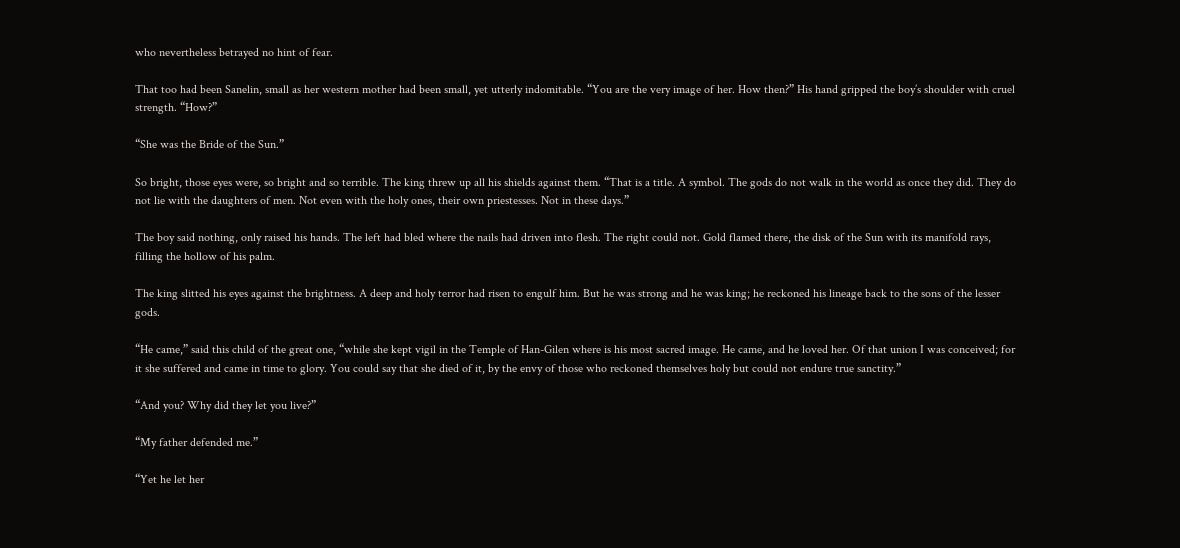who nevertheless betrayed no hint of fear.

That too had been Sanelin, small as her western mother had been small, yet utterly indomitable. “You are the very image of her. How then?” His hand gripped the boy’s shoulder with cruel strength. “How?”

“She was the Bride of the Sun.”

So bright, those eyes were, so bright and so terrible. The king threw up all his shields against them. “That is a title. A symbol. The gods do not walk in the world as once they did. They do not lie with the daughters of men. Not even with the holy ones, their own priestesses. Not in these days.”

The boy said nothing, only raised his hands. The left had bled where the nails had driven into flesh. The right could not. Gold flamed there, the disk of the Sun with its manifold rays, filling the hollow of his palm.

The king slitted his eyes against the brightness. A deep and holy terror had risen to engulf him. But he was strong and he was king; he reckoned his lineage back to the sons of the lesser gods.

“He came,” said this child of the great one, “while she kept vigil in the Temple of Han-Gilen where is his most sacred image. He came, and he loved her. Of that union I was conceived; for it she suffered and came in time to glory. You could say that she died of it, by the envy of those who reckoned themselves holy but could not endure true sanctity.”

“And you? Why did they let you live?”

“My father defended me.”

“Yet he let her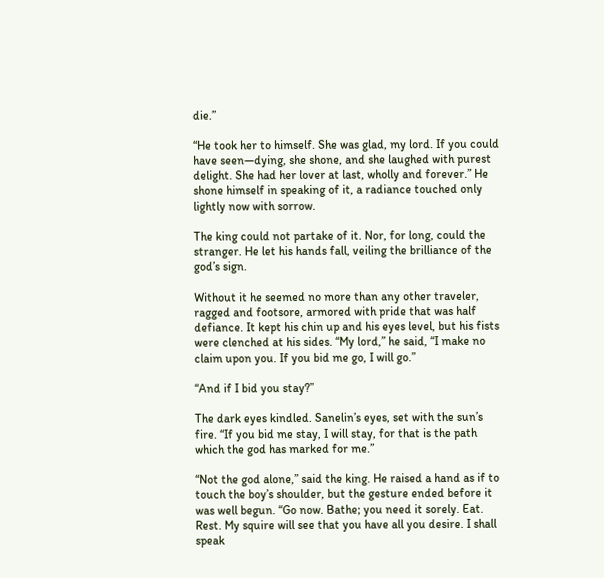die.”

“He took her to himself. She was glad, my lord. If you could have seen—dying, she shone, and she laughed with purest delight. She had her lover at last, wholly and forever.” He shone himself in speaking of it, a radiance touched only lightly now with sorrow.

The king could not partake of it. Nor, for long, could the stranger. He let his hands fall, veiling the brilliance of the god’s sign.

Without it he seemed no more than any other traveler, ragged and footsore, armored with pride that was half defiance. It kept his chin up and his eyes level, but his fists were clenched at his sides. “My lord,” he said, “I make no claim upon you. If you bid me go, I will go.”

“And if I bid you stay?”

The dark eyes kindled. Sanelin’s eyes, set with the sun’s fire. “If you bid me stay, I will stay, for that is the path which the god has marked for me.”

“Not the god alone,” said the king. He raised a hand as if to touch the boy’s shoulder, but the gesture ended before it was well begun. “Go now. Bathe; you need it sorely. Eat. Rest. My squire will see that you have all you desire. I shall speak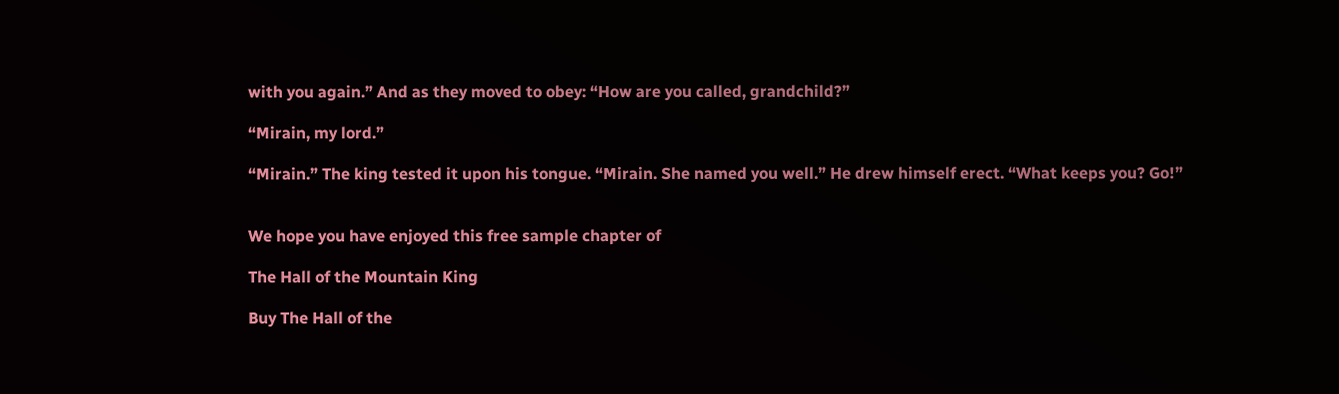with you again.” And as they moved to obey: “How are you called, grandchild?”

“Mirain, my lord.”

“Mirain.” The king tested it upon his tongue. “Mirain. She named you well.” He drew himself erect. “What keeps you? Go!”


We hope you have enjoyed this free sample chapter of

The Hall of the Mountain King

Buy The Hall of the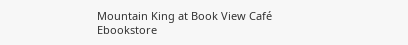Mountain King at Book View Café Ebookstore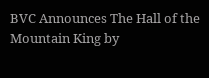BVC Announces The Hall of the Mountain King by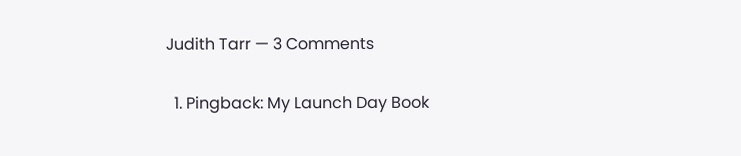Judith Tarr — 3 Comments

  1. Pingback: My Launch Day Book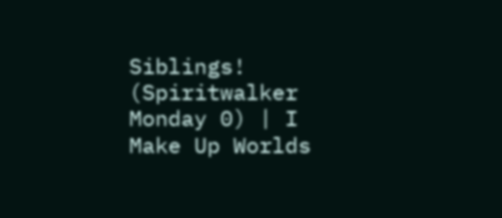Siblings! (Spiritwalker Monday 0) | I Make Up Worlds